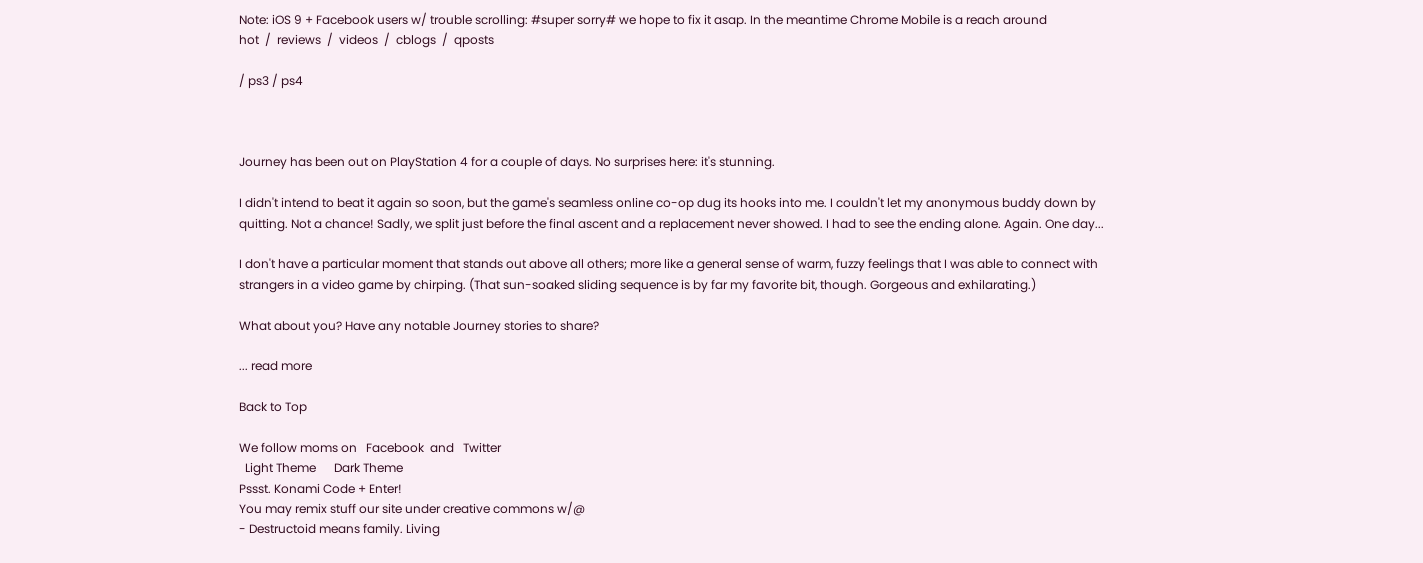Note: iOS 9 + Facebook users w/ trouble scrolling: #super sorry# we hope to fix it asap. In the meantime Chrome Mobile is a reach around
hot  /  reviews  /  videos  /  cblogs  /  qposts

/ ps3 / ps4



Journey has been out on PlayStation 4 for a couple of days. No surprises here: it's stunning.

I didn't intend to beat it again so soon, but the game's seamless online co-op dug its hooks into me. I couldn't let my anonymous buddy down by quitting. Not a chance! Sadly, we split just before the final ascent and a replacement never showed. I had to see the ending alone. Again. One day...

I don't have a particular moment that stands out above all others; more like a general sense of warm, fuzzy feelings that I was able to connect with strangers in a video game by chirping. (That sun-soaked sliding sequence is by far my favorite bit, though. Gorgeous and exhilarating.)

What about you? Have any notable Journey stories to share?

... read more

Back to Top

We follow moms on   Facebook  and   Twitter
  Light Theme      Dark Theme
Pssst. Konami Code + Enter!
You may remix stuff our site under creative commons w/@
- Destructoid means family. Living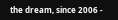the dream, since 2006 -